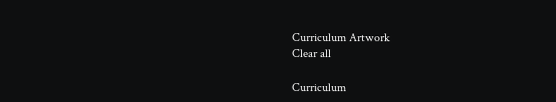Curriculum Artwork
Clear all

Curriculum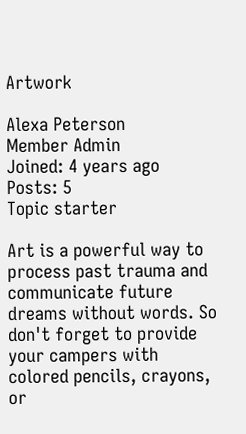Artwork

Alexa Peterson
Member Admin
Joined: 4 years ago
Posts: 5
Topic starter

Art is a powerful way to process past trauma and communicate future dreams without words. So don't forget to provide your campers with colored pencils, crayons, or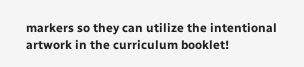markers so they can utilize the intentional artwork in the curriculum booklet!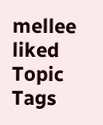mellee liked
Topic Tags